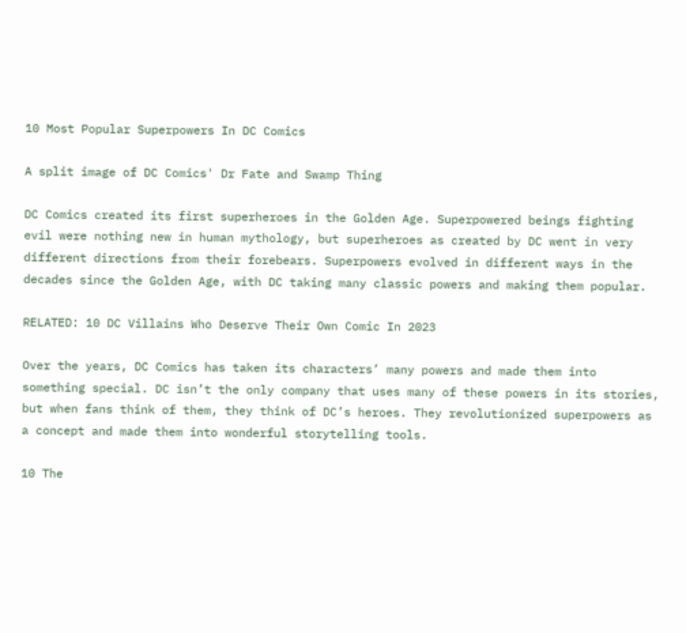10 Most Popular Superpowers In DC Comics

A split image of DC Comics' Dr Fate and Swamp Thing

DC Comics created its first superheroes in the Golden Age. Superpowered beings fighting evil were nothing new in human mythology, but superheroes as created by DC went in very different directions from their forebears. Superpowers evolved in different ways in the decades since the Golden Age, with DC taking many classic powers and making them popular.

RELATED: 10 DC Villains Who Deserve Their Own Comic In 2023

Over the years, DC Comics has taken its characters’ many powers and made them into something special. DC isn’t the only company that uses many of these powers in its stories, but when fans think of them, they think of DC’s heroes. They revolutionized superpowers as a concept and made them into wonderful storytelling tools.

10 The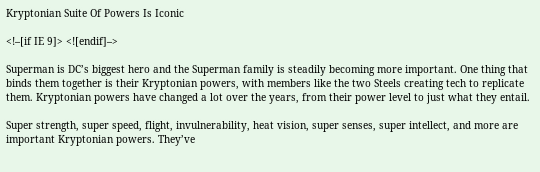Kryptonian Suite Of Powers Is Iconic

<!–[if IE 9]> <![endif]–>

Superman is DC’s biggest hero and the Superman family is steadily becoming more important. One thing that binds them together is their Kryptonian powers, with members like the two Steels creating tech to replicate them. Kryptonian powers have changed a lot over the years, from their power level to just what they entail.

Super strength, super speed, flight, invulnerability, heat vision, super senses, super intellect, and more are important Kryptonian powers. They’ve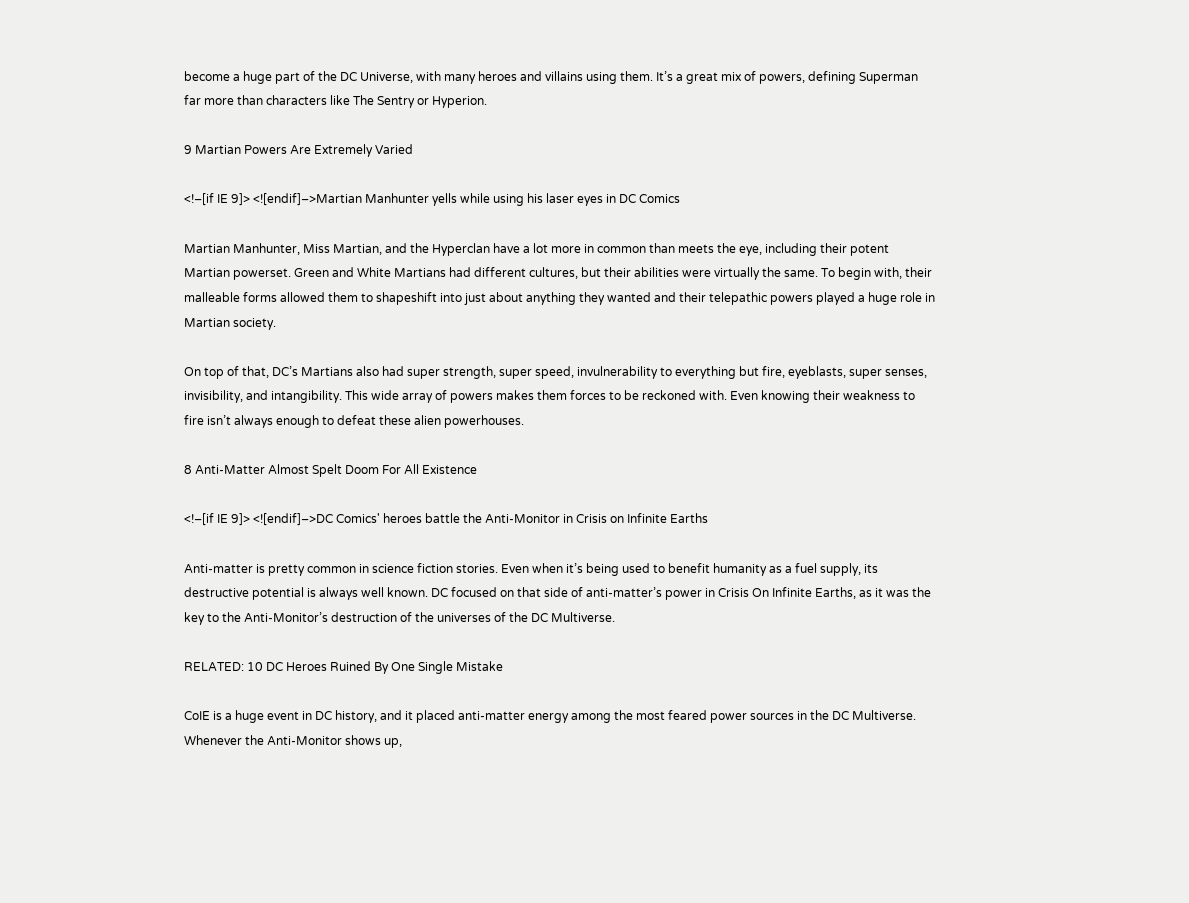become a huge part of the DC Universe, with many heroes and villains using them. It’s a great mix of powers, defining Superman far more than characters like The Sentry or Hyperion.

9 Martian Powers Are Extremely Varied

<!–[if IE 9]> <![endif]–>Martian Manhunter yells while using his laser eyes in DC Comics

Martian Manhunter, Miss Martian, and the Hyperclan have a lot more in common than meets the eye, including their potent Martian powerset. Green and White Martians had different cultures, but their abilities were virtually the same. To begin with, their malleable forms allowed them to shapeshift into just about anything they wanted and their telepathic powers played a huge role in Martian society.

On top of that, DC’s Martians also had super strength, super speed, invulnerability to everything but fire, eyeblasts, super senses, invisibility, and intangibility. This wide array of powers makes them forces to be reckoned with. Even knowing their weakness to fire isn’t always enough to defeat these alien powerhouses.

8 Anti-Matter Almost Spelt Doom For All Existence

<!–[if IE 9]> <![endif]–>DC Comics' heroes battle the Anti-Monitor in Crisis on Infinite Earths

Anti-matter is pretty common in science fiction stories. Even when it’s being used to benefit humanity as a fuel supply, its destructive potential is always well known. DC focused on that side of anti-matter’s power in Crisis On Infinite Earths, as it was the key to the Anti-Monitor’s destruction of the universes of the DC Multiverse.

RELATED: 10 DC Heroes Ruined By One Single Mistake

CoIE is a huge event in DC history, and it placed anti-matter energy among the most feared power sources in the DC Multiverse. Whenever the Anti-Monitor shows up,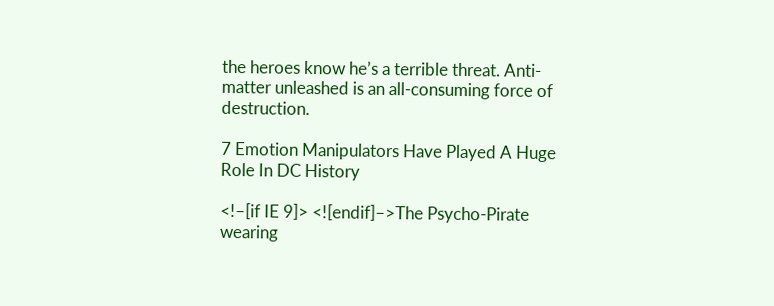the heroes know he’s a terrible threat. Anti-matter unleashed is an all-consuming force of destruction.

7 Emotion Manipulators Have Played A Huge Role In DC History

<!–[if IE 9]> <![endif]–>The Psycho-Pirate wearing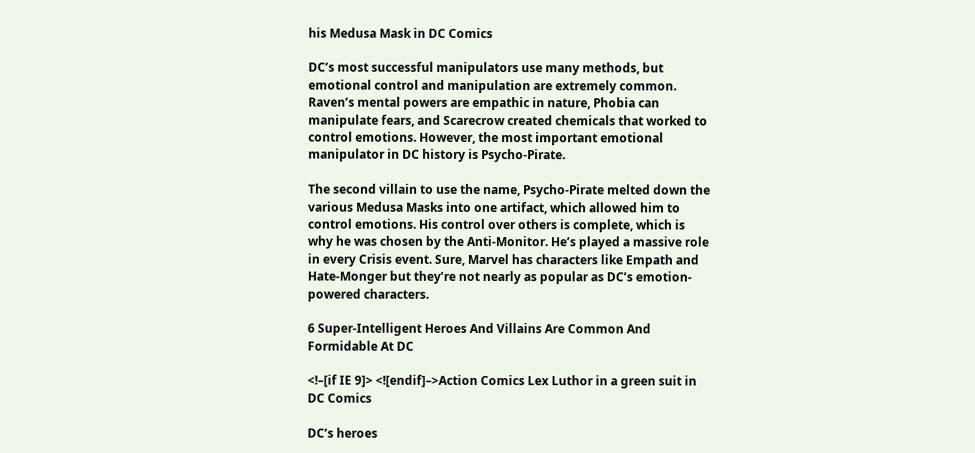his Medusa Mask in DC Comics

DC’s most successful manipulators use many methods, but emotional control and manipulation are extremely common. Raven’s mental powers are empathic in nature, Phobia can manipulate fears, and Scarecrow created chemicals that worked to control emotions. However, the most important emotional manipulator in DC history is Psycho-Pirate.

The second villain to use the name, Psycho-Pirate melted down the various Medusa Masks into one artifact, which allowed him to control emotions. His control over others is complete, which is why he was chosen by the Anti-Monitor. He’s played a massive role in every Crisis event. Sure, Marvel has characters like Empath and Hate-Monger but they’re not nearly as popular as DC’s emotion-powered characters.

6 Super-Intelligent Heroes And Villains Are Common And Formidable At DC

<!–[if IE 9]> <![endif]–>Action Comics Lex Luthor in a green suit in DC Comics

DC’s heroes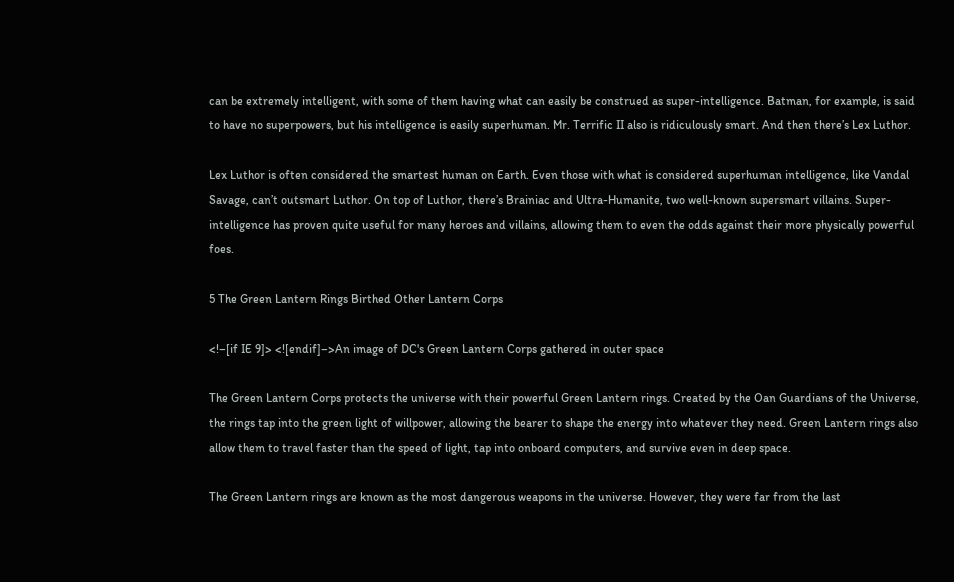can be extremely intelligent, with some of them having what can easily be construed as super-intelligence. Batman, for example, is said to have no superpowers, but his intelligence is easily superhuman. Mr. Terrific II also is ridiculously smart. And then there’s Lex Luthor.

Lex Luthor is often considered the smartest human on Earth. Even those with what is considered superhuman intelligence, like Vandal Savage, can’t outsmart Luthor. On top of Luthor, there’s Brainiac and Ultra-Humanite, two well-known supersmart villains. Super-intelligence has proven quite useful for many heroes and villains, allowing them to even the odds against their more physically powerful foes.

5 The Green Lantern Rings Birthed Other Lantern Corps

<!–[if IE 9]> <![endif]–>An image of DC's Green Lantern Corps gathered in outer space

The Green Lantern Corps protects the universe with their powerful Green Lantern rings. Created by the Oan Guardians of the Universe, the rings tap into the green light of willpower, allowing the bearer to shape the energy into whatever they need. Green Lantern rings also allow them to travel faster than the speed of light, tap into onboard computers, and survive even in deep space.

The Green Lantern rings are known as the most dangerous weapons in the universe. However, they were far from the last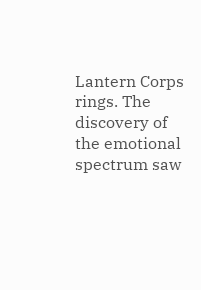Lantern Corps rings. The discovery of the emotional spectrum saw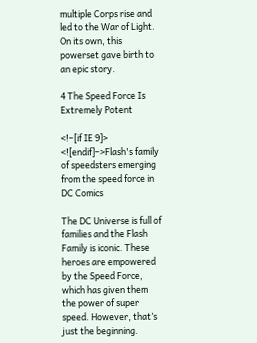multiple Corps rise and led to the War of Light. On its own, this powerset gave birth to an epic story.

4 The Speed Force Is Extremely Potent

<!–[if IE 9]> <![endif]–>Flash's family of speedsters emerging from the speed force in DC Comics

The DC Universe is full of families and the Flash Family is iconic. These heroes are empowered by the Speed Force, which has given them the power of super speed. However, that’s just the beginning.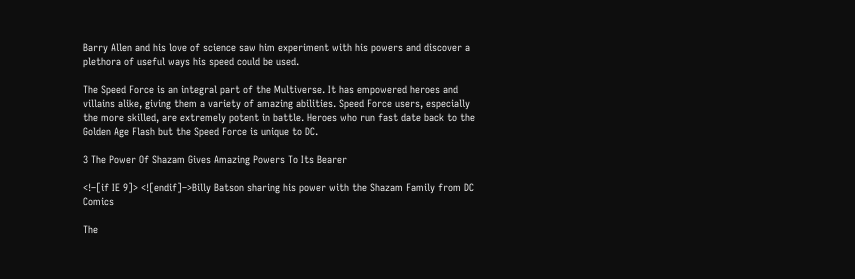Barry Allen and his love of science saw him experiment with his powers and discover a plethora of useful ways his speed could be used.

The Speed Force is an integral part of the Multiverse. It has empowered heroes and villains alike, giving them a variety of amazing abilities. Speed Force users, especially the more skilled, are extremely potent in battle. Heroes who run fast date back to the Golden Age Flash but the Speed Force is unique to DC.

3 The Power Of Shazam Gives Amazing Powers To Its Bearer

<!–[if IE 9]> <![endif]–>Billy Batson sharing his power with the Shazam Family from DC Comics

The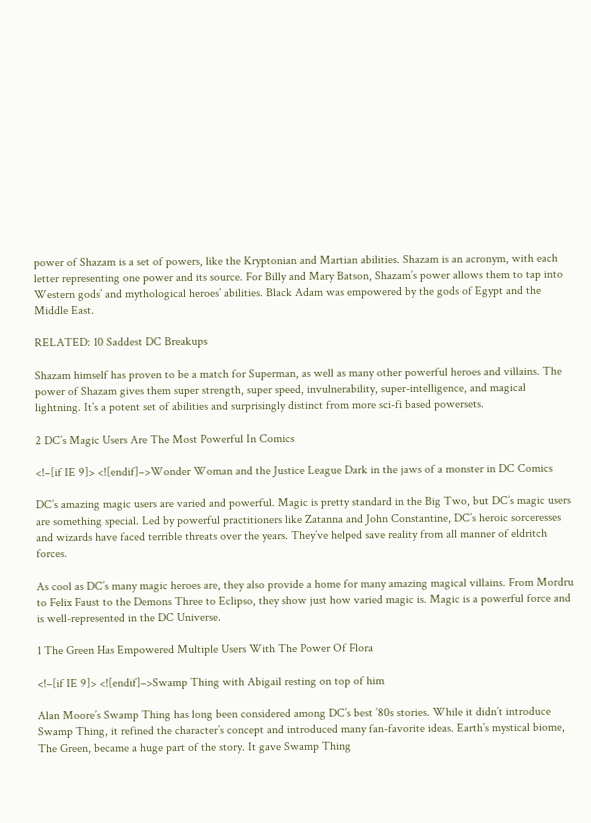power of Shazam is a set of powers, like the Kryptonian and Martian abilities. Shazam is an acronym, with each letter representing one power and its source. For Billy and Mary Batson, Shazam’s power allows them to tap into Western gods’ and mythological heroes’ abilities. Black Adam was empowered by the gods of Egypt and the Middle East.

RELATED: 10 Saddest DC Breakups

Shazam himself has proven to be a match for Superman, as well as many other powerful heroes and villains. The power of Shazam gives them super strength, super speed, invulnerability, super-intelligence, and magical lightning. It’s a potent set of abilities and surprisingly distinct from more sci-fi based powersets.

2 DC’s Magic Users Are The Most Powerful In Comics

<!–[if IE 9]> <![endif]–>Wonder Woman and the Justice League Dark in the jaws of a monster in DC Comics

DC’s amazing magic users are varied and powerful. Magic is pretty standard in the Big Two, but DC’s magic users are something special. Led by powerful practitioners like Zatanna and John Constantine, DC’s heroic sorceresses and wizards have faced terrible threats over the years. They’ve helped save reality from all manner of eldritch forces.

As cool as DC’s many magic heroes are, they also provide a home for many amazing magical villains. From Mordru to Felix Faust to the Demons Three to Eclipso, they show just how varied magic is. Magic is a powerful force and is well-represented in the DC Universe.

1 The Green Has Empowered Multiple Users With The Power Of Flora

<!–[if IE 9]> <![endif]–>Swamp Thing with Abigail resting on top of him

Alan Moore’s Swamp Thing has long been considered among DC’s best ’80s stories. While it didn’t introduce Swamp Thing, it refined the character’s concept and introduced many fan-favorite ideas. Earth’s mystical biome, The Green, became a huge part of the story. It gave Swamp Thing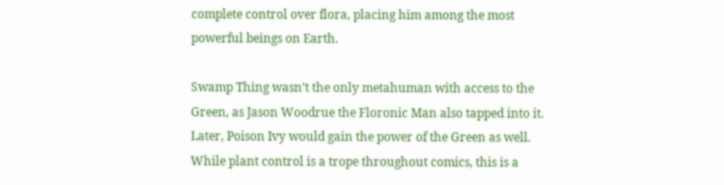complete control over flora, placing him among the most powerful beings on Earth.

Swamp Thing wasn’t the only metahuman with access to the Green, as Jason Woodrue the Floronic Man also tapped into it. Later, Poison Ivy would gain the power of the Green as well. While plant control is a trope throughout comics, this is a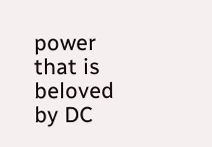power that is beloved by DC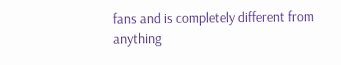fans and is completely different from anything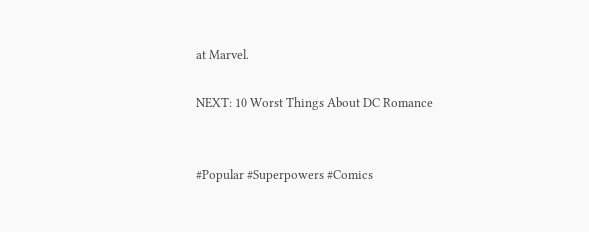at Marvel.

NEXT: 10 Worst Things About DC Romance


#Popular #Superpowers #Comics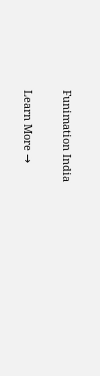Funimation India

Learn More →